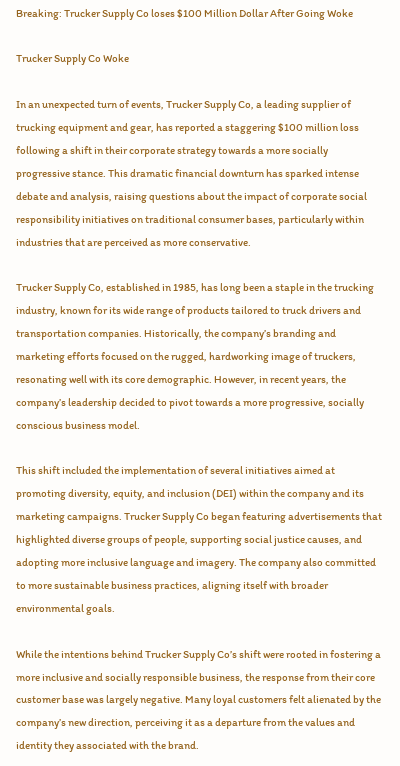Breaking: Trucker Supply Co loses $100 Million Dollar After Going Woke

Trucker Supply Co Woke

In an unexpected turn of events, Trucker Supply Co, a leading supplier of trucking equipment and gear, has reported a staggering $100 million loss following a shift in their corporate strategy towards a more socially progressive stance. This dramatic financial downturn has sparked intense debate and analysis, raising questions about the impact of corporate social responsibility initiatives on traditional consumer bases, particularly within industries that are perceived as more conservative.

Trucker Supply Co, established in 1985, has long been a staple in the trucking industry, known for its wide range of products tailored to truck drivers and transportation companies. Historically, the company’s branding and marketing efforts focused on the rugged, hardworking image of truckers, resonating well with its core demographic. However, in recent years, the company’s leadership decided to pivot towards a more progressive, socially conscious business model.

This shift included the implementation of several initiatives aimed at promoting diversity, equity, and inclusion (DEI) within the company and its marketing campaigns. Trucker Supply Co began featuring advertisements that highlighted diverse groups of people, supporting social justice causes, and adopting more inclusive language and imagery. The company also committed to more sustainable business practices, aligning itself with broader environmental goals.

While the intentions behind Trucker Supply Co’s shift were rooted in fostering a more inclusive and socially responsible business, the response from their core customer base was largely negative. Many loyal customers felt alienated by the company’s new direction, perceiving it as a departure from the values and identity they associated with the brand.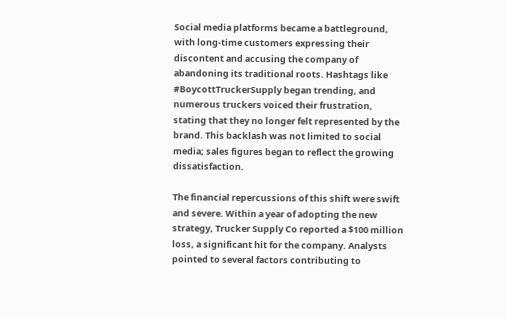Social media platforms became a battleground, with long-time customers expressing their discontent and accusing the company of abandoning its traditional roots. Hashtags like #BoycottTruckerSupply began trending, and numerous truckers voiced their frustration, stating that they no longer felt represented by the brand. This backlash was not limited to social media; sales figures began to reflect the growing dissatisfaction.

The financial repercussions of this shift were swift and severe. Within a year of adopting the new strategy, Trucker Supply Co reported a $100 million loss, a significant hit for the company. Analysts pointed to several factors contributing to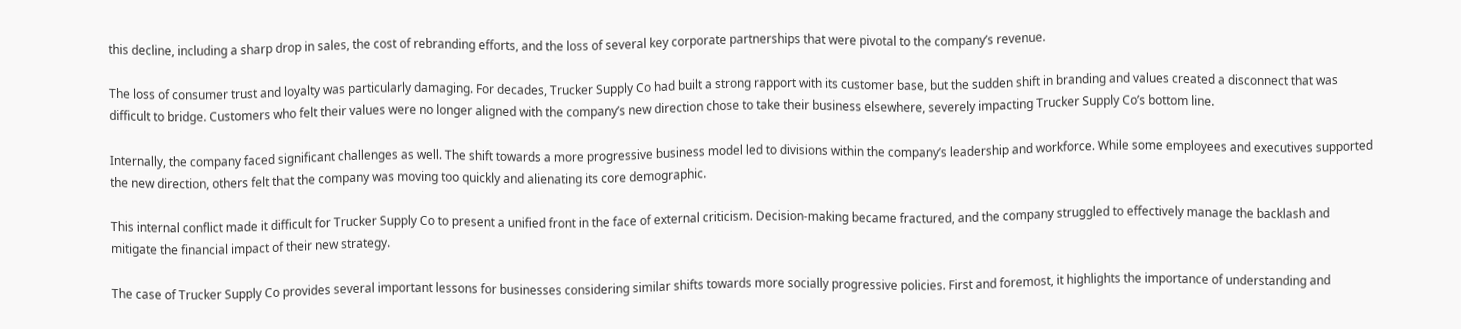this decline, including a sharp drop in sales, the cost of rebranding efforts, and the loss of several key corporate partnerships that were pivotal to the company’s revenue.

The loss of consumer trust and loyalty was particularly damaging. For decades, Trucker Supply Co had built a strong rapport with its customer base, but the sudden shift in branding and values created a disconnect that was difficult to bridge. Customers who felt their values were no longer aligned with the company’s new direction chose to take their business elsewhere, severely impacting Trucker Supply Co’s bottom line.

Internally, the company faced significant challenges as well. The shift towards a more progressive business model led to divisions within the company’s leadership and workforce. While some employees and executives supported the new direction, others felt that the company was moving too quickly and alienating its core demographic.

This internal conflict made it difficult for Trucker Supply Co to present a unified front in the face of external criticism. Decision-making became fractured, and the company struggled to effectively manage the backlash and mitigate the financial impact of their new strategy.

The case of Trucker Supply Co provides several important lessons for businesses considering similar shifts towards more socially progressive policies. First and foremost, it highlights the importance of understanding and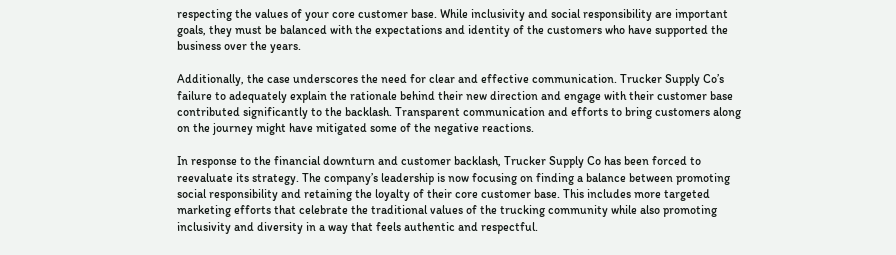respecting the values of your core customer base. While inclusivity and social responsibility are important goals, they must be balanced with the expectations and identity of the customers who have supported the business over the years.

Additionally, the case underscores the need for clear and effective communication. Trucker Supply Co’s failure to adequately explain the rationale behind their new direction and engage with their customer base contributed significantly to the backlash. Transparent communication and efforts to bring customers along on the journey might have mitigated some of the negative reactions.

In response to the financial downturn and customer backlash, Trucker Supply Co has been forced to reevaluate its strategy. The company’s leadership is now focusing on finding a balance between promoting social responsibility and retaining the loyalty of their core customer base. This includes more targeted marketing efforts that celebrate the traditional values of the trucking community while also promoting inclusivity and diversity in a way that feels authentic and respectful.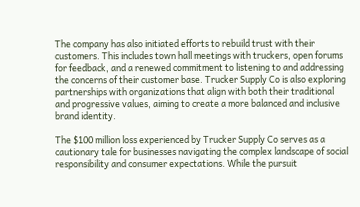The company has also initiated efforts to rebuild trust with their customers. This includes town hall meetings with truckers, open forums for feedback, and a renewed commitment to listening to and addressing the concerns of their customer base. Trucker Supply Co is also exploring partnerships with organizations that align with both their traditional and progressive values, aiming to create a more balanced and inclusive brand identity.

The $100 million loss experienced by Trucker Supply Co serves as a cautionary tale for businesses navigating the complex landscape of social responsibility and consumer expectations. While the pursuit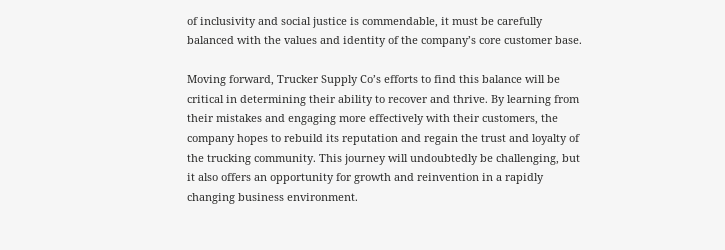of inclusivity and social justice is commendable, it must be carefully balanced with the values and identity of the company’s core customer base.

Moving forward, Trucker Supply Co’s efforts to find this balance will be critical in determining their ability to recover and thrive. By learning from their mistakes and engaging more effectively with their customers, the company hopes to rebuild its reputation and regain the trust and loyalty of the trucking community. This journey will undoubtedly be challenging, but it also offers an opportunity for growth and reinvention in a rapidly changing business environment.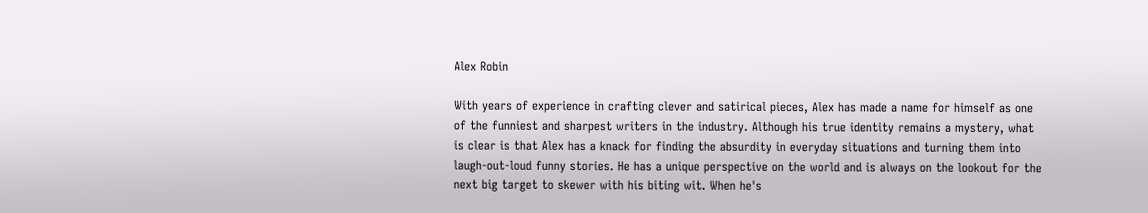Alex Robin

With years of experience in crafting clever and satirical pieces, Alex has made a name for himself as one of the funniest and sharpest writers in the industry. Although his true identity remains a mystery, what is clear is that Alex has a knack for finding the absurdity in everyday situations and turning them into laugh-out-loud funny stories. He has a unique perspective on the world and is always on the lookout for the next big target to skewer with his biting wit. When he's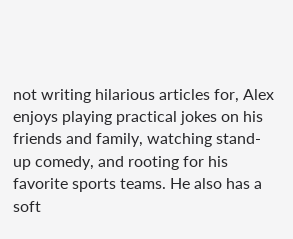not writing hilarious articles for, Alex enjoys playing practical jokes on his friends and family, watching stand-up comedy, and rooting for his favorite sports teams. He also has a soft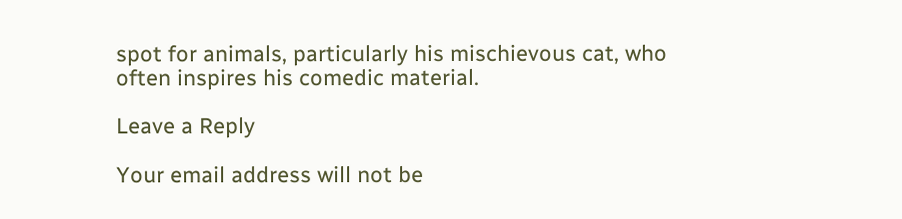spot for animals, particularly his mischievous cat, who often inspires his comedic material.

Leave a Reply

Your email address will not be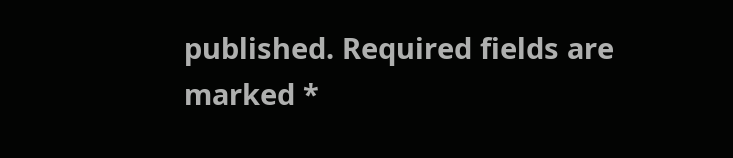published. Required fields are marked *